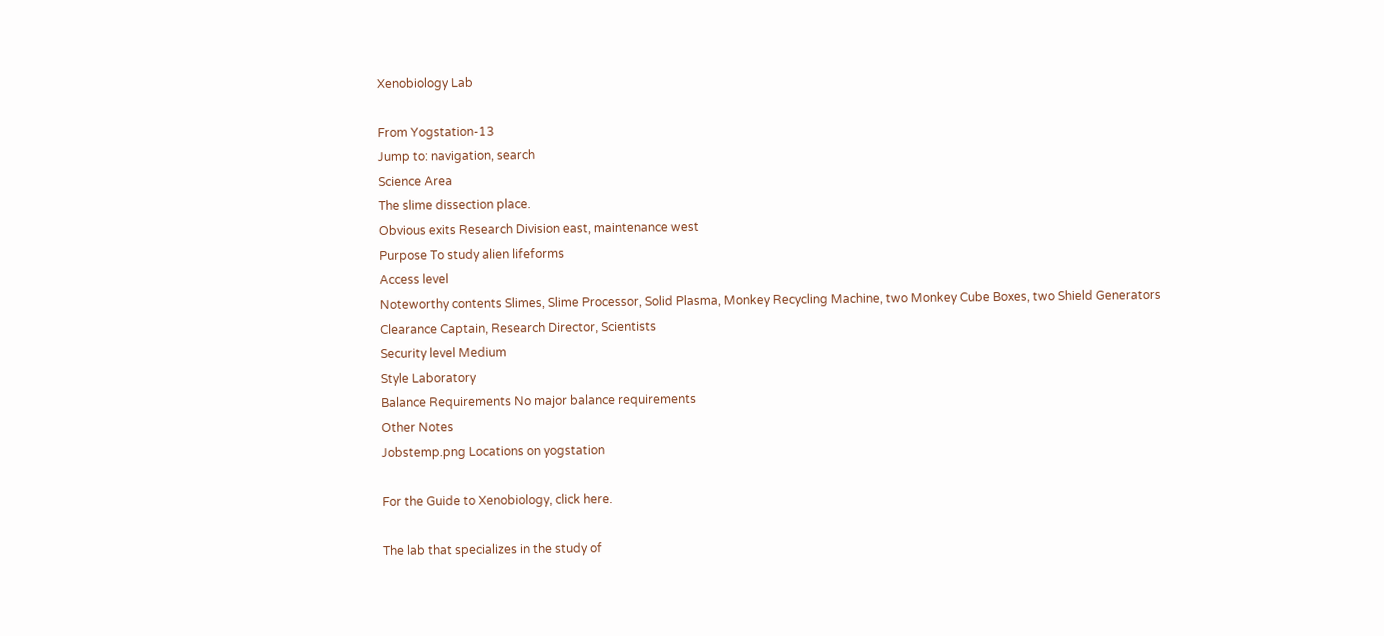Xenobiology Lab

From Yogstation-13
Jump to: navigation, search
Science Area
The slime dissection place.
Obvious exits Research Division east, maintenance west
Purpose To study alien lifeforms
Access level
Noteworthy contents Slimes, Slime Processor, Solid Plasma, Monkey Recycling Machine, two Monkey Cube Boxes, two Shield Generators
Clearance Captain, Research Director, Scientists
Security level Medium
Style Laboratory
Balance Requirements No major balance requirements
Other Notes
Jobstemp.png Locations on yogstation

For the Guide to Xenobiology, click here.

The lab that specializes in the study of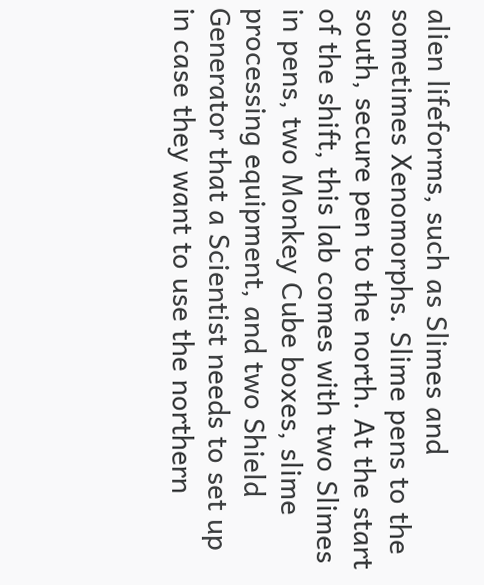alien lifeforms, such as Slimes and sometimes Xenomorphs. Slime pens to the south, secure pen to the north. At the start of the shift, this lab comes with two Slimes in pens, two Monkey Cube boxes, slime processing equipment, and two Shield Generator that a Scientist needs to set up in case they want to use the northern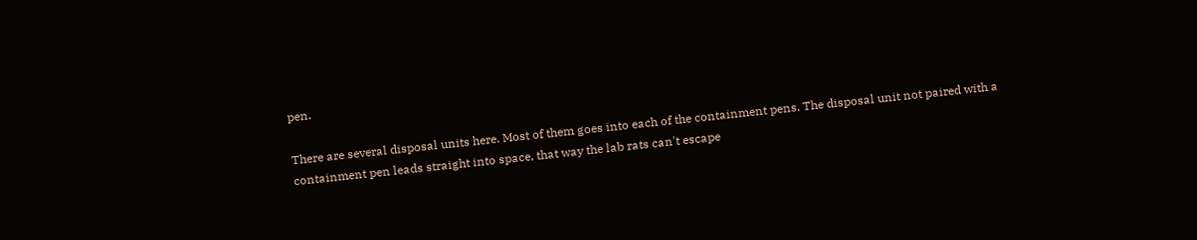pen.

There are several disposal units here. Most of them goes into each of the containment pens. The disposal unit not paired with a containment pen leads straight into space, that way the lab rats can't escape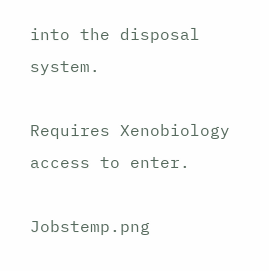into the disposal system.

Requires Xenobiology access to enter.

Jobstemp.png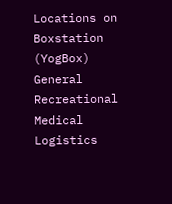Locations on Boxstation (YogBox)
General Recreational Medical Logistics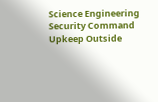Science Engineering Security Command Upkeep Outside